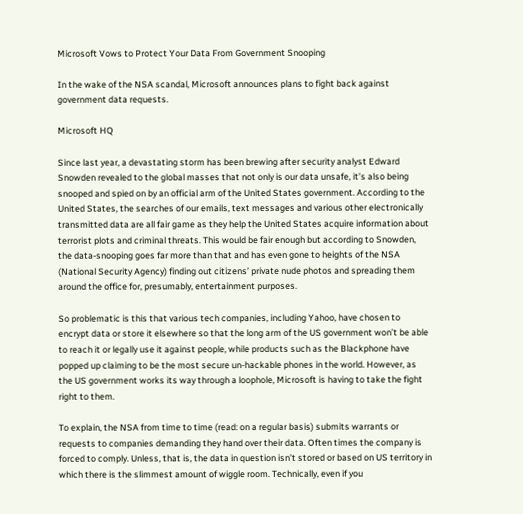Microsoft Vows to Protect Your Data From Government Snooping

In the wake of the NSA scandal, Microsoft announces plans to fight back against government data requests.

Microsoft HQ

Since last year, a devastating storm has been brewing after security analyst Edward Snowden revealed to the global masses that not only is our data unsafe, it’s also being snooped and spied on by an official arm of the United States government. According to the United States, the searches of our emails, text messages and various other electronically transmitted data are all fair game as they help the United States acquire information about terrorist plots and criminal threats. This would be fair enough but according to Snowden, the data-snooping goes far more than that and has even gone to heights of the NSA (National Security Agency) finding out citizens’ private nude photos and spreading them around the office for, presumably, entertainment purposes.

So problematic is this that various tech companies, including Yahoo, have chosen to encrypt data or store it elsewhere so that the long arm of the US government won’t be able to reach it or legally use it against people, while products such as the Blackphone have popped up claiming to be the most secure un-hackable phones in the world. However, as the US government works its way through a loophole, Microsoft is having to take the fight right to them.

To explain, the NSA from time to time (read: on a regular basis) submits warrants or requests to companies demanding they hand over their data. Often times the company is forced to comply. Unless, that is, the data in question isn’t stored or based on US territory in which there is the slimmest amount of wiggle room. Technically, even if you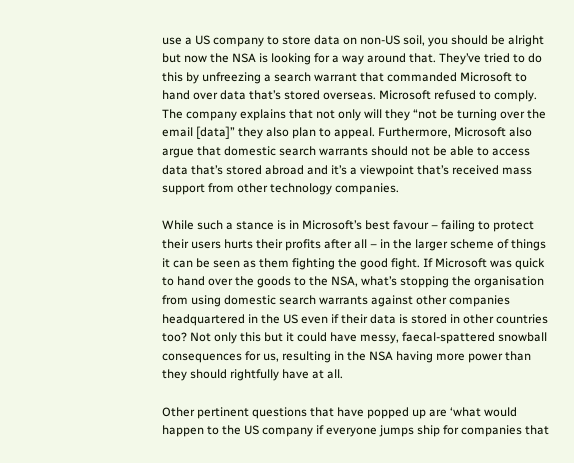use a US company to store data on non-US soil, you should be alright but now the NSA is looking for a way around that. They’ve tried to do this by unfreezing a search warrant that commanded Microsoft to hand over data that’s stored overseas. Microsoft refused to comply. The company explains that not only will they “not be turning over the email [data]” they also plan to appeal. Furthermore, Microsoft also argue that domestic search warrants should not be able to access data that’s stored abroad and it’s a viewpoint that’s received mass support from other technology companies.

While such a stance is in Microsoft’s best favour – failing to protect their users hurts their profits after all – in the larger scheme of things it can be seen as them fighting the good fight. If Microsoft was quick to hand over the goods to the NSA, what’s stopping the organisation from using domestic search warrants against other companies headquartered in the US even if their data is stored in other countries too? Not only this but it could have messy, faecal-spattered snowball consequences for us, resulting in the NSA having more power than they should rightfully have at all.

Other pertinent questions that have popped up are ‘what would happen to the US company if everyone jumps ship for companies that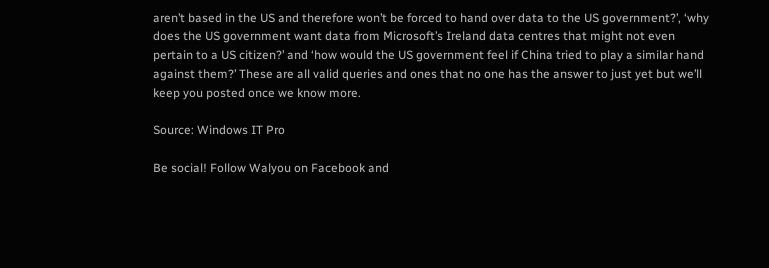aren’t based in the US and therefore won’t be forced to hand over data to the US government?’, ‘why does the US government want data from Microsoft’s Ireland data centres that might not even pertain to a US citizen?’ and ‘how would the US government feel if China tried to play a similar hand against them?’ These are all valid queries and ones that no one has the answer to just yet but we’ll keep you posted once we know more.

Source: Windows IT Pro

Be social! Follow Walyou on Facebook and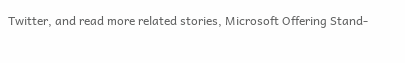Twitter, and read more related stories, Microsoft Offering Stand-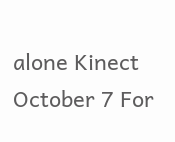alone Kinect October 7 For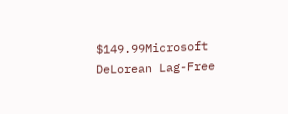$149.99Microsoft DeLorean Lag-Free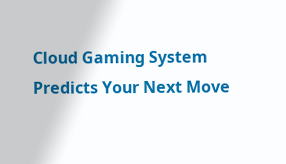Cloud Gaming System Predicts Your Next Move